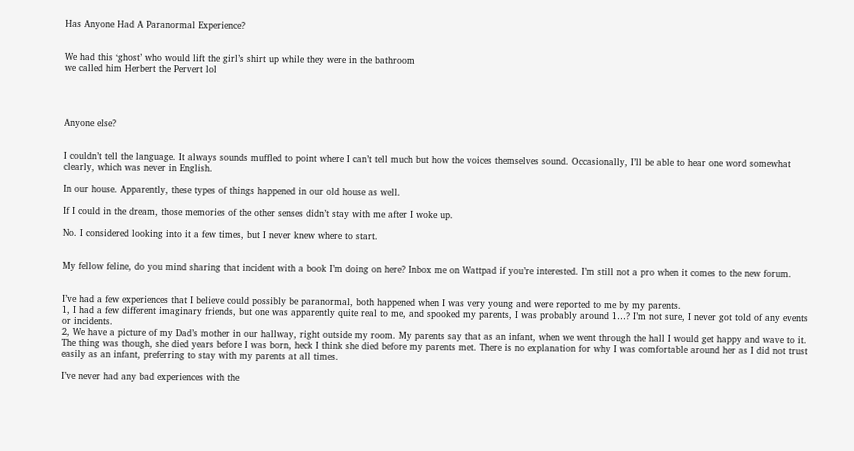Has Anyone Had A Paranormal Experience?


We had this ‘ghost’ who would lift the girl’s shirt up while they were in the bathroom
we called him Herbert the Pervert lol




Anyone else?


I couldn’t tell the language. It always sounds muffled to point where I can’t tell much but how the voices themselves sound. Occasionally, I’ll be able to hear one word somewhat clearly, which was never in English.

In our house. Apparently, these types of things happened in our old house as well.

If I could in the dream, those memories of the other senses didn’t stay with me after I woke up.

No. I considered looking into it a few times, but I never knew where to start.


My fellow feline, do you mind sharing that incident with a book I’m doing on here? Inbox me on Wattpad if you’re interested. I’m still not a pro when it comes to the new forum.


I’ve had a few experiences that I believe could possibly be paranormal, both happened when I was very young and were reported to me by my parents.
1, I had a few different imaginary friends, but one was apparently quite real to me, and spooked my parents, I was probably around 1…? I’m not sure, I never got told of any events or incidents.
2, We have a picture of my Dad’s mother in our hallway, right outside my room. My parents say that as an infant, when we went through the hall I would get happy and wave to it. The thing was though, she died years before I was born, heck I think she died before my parents met. There is no explanation for why I was comfortable around her as I did not trust easily as an infant, preferring to stay with my parents at all times.

I’ve never had any bad experiences with the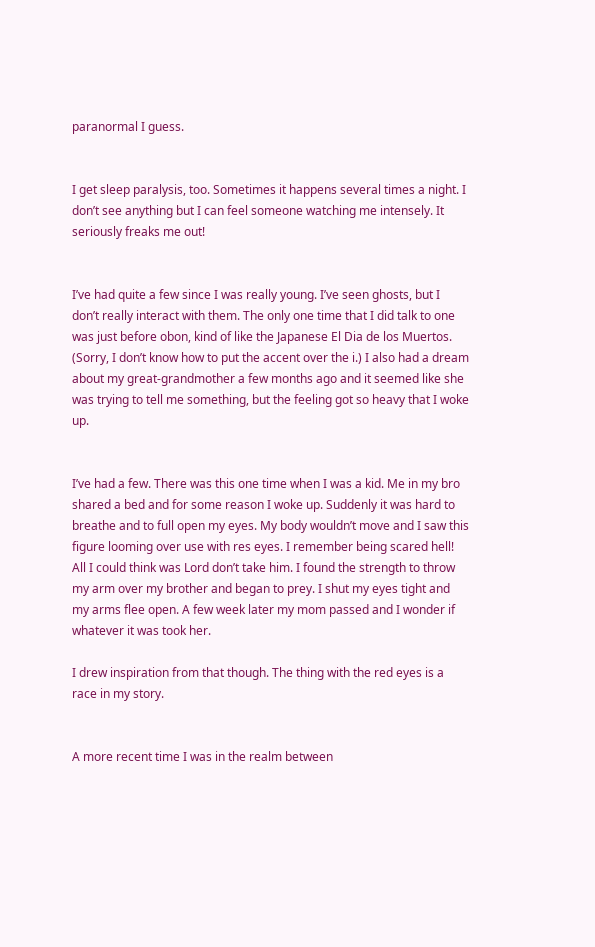paranormal I guess.


I get sleep paralysis, too. Sometimes it happens several times a night. I don’t see anything but I can feel someone watching me intensely. It seriously freaks me out!


I’ve had quite a few since I was really young. I’ve seen ghosts, but I don’t really interact with them. The only one time that I did talk to one was just before obon, kind of like the Japanese El Dia de los Muertos. (Sorry, I don’t know how to put the accent over the i.) I also had a dream about my great-grandmother a few months ago and it seemed like she was trying to tell me something, but the feeling got so heavy that I woke up.


I’ve had a few. There was this one time when I was a kid. Me in my bro shared a bed and for some reason I woke up. Suddenly it was hard to breathe and to full open my eyes. My body wouldn’t move and I saw this figure looming over use with res eyes. I remember being scared hell! All I could think was Lord don’t take him. I found the strength to throw my arm over my brother and began to prey. I shut my eyes tight and my arms flee open. A few week later my mom passed and I wonder if whatever it was took her.

I drew inspiration from that though. The thing with the red eyes is a race in my story.


A more recent time I was in the realm between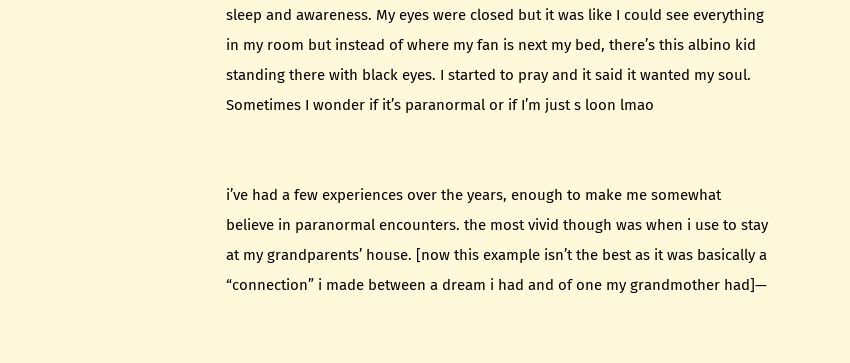sleep and awareness. My eyes were closed but it was like I could see everything in my room but instead of where my fan is next my bed, there’s this albino kid standing there with black eyes. I started to pray and it said it wanted my soul. Sometimes I wonder if it’s paranormal or if I’m just s loon lmao


i’ve had a few experiences over the years, enough to make me somewhat believe in paranormal encounters. the most vivid though was when i use to stay at my grandparents’ house. [now this example isn’t the best as it was basically a “connection” i made between a dream i had and of one my grandmother had]—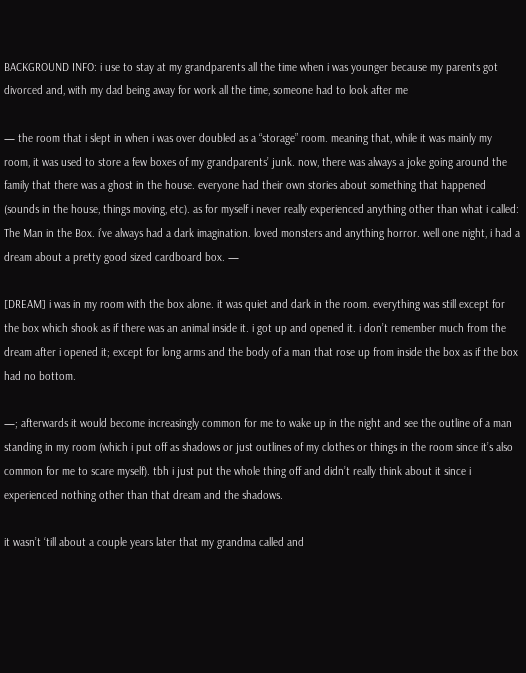BACKGROUND INFO: i use to stay at my grandparents all the time when i was younger because my parents got divorced and, with my dad being away for work all the time, someone had to look after me

— the room that i slept in when i was over doubled as a “storage” room. meaning that, while it was mainly my room, it was used to store a few boxes of my grandparents’ junk. now, there was always a joke going around the family that there was a ghost in the house. everyone had their own stories about something that happened (sounds in the house, things moving, etc). as for myself i never really experienced anything other than what i called: The Man in the Box. i’ve always had a dark imagination. loved monsters and anything horror. well one night, i had a dream about a pretty good sized cardboard box. —

[DREAM] i was in my room with the box alone. it was quiet and dark in the room. everything was still except for the box which shook as if there was an animal inside it. i got up and opened it. i don’t remember much from the dream after i opened it; except for long arms and the body of a man that rose up from inside the box as if the box had no bottom.

—; afterwards it would become increasingly common for me to wake up in the night and see the outline of a man standing in my room (which i put off as shadows or just outlines of my clothes or things in the room since it’s also common for me to scare myself). tbh i just put the whole thing off and didn’t really think about it since i experienced nothing other than that dream and the shadows.

it wasn’t ‘till about a couple years later that my grandma called and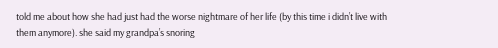told me about how she had just had the worse nightmare of her life (by this time i didn’t live with them anymore). she said my grandpa’s snoring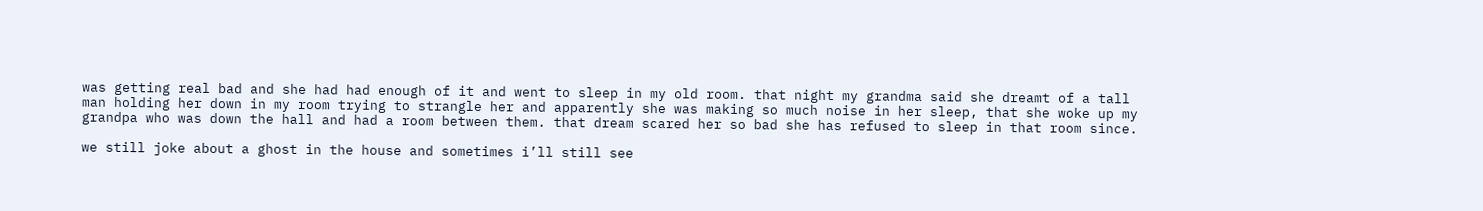was getting real bad and she had had enough of it and went to sleep in my old room. that night my grandma said she dreamt of a tall man holding her down in my room trying to strangle her and apparently she was making so much noise in her sleep, that she woke up my grandpa who was down the hall and had a room between them. that dream scared her so bad she has refused to sleep in that room since.

we still joke about a ghost in the house and sometimes i’ll still see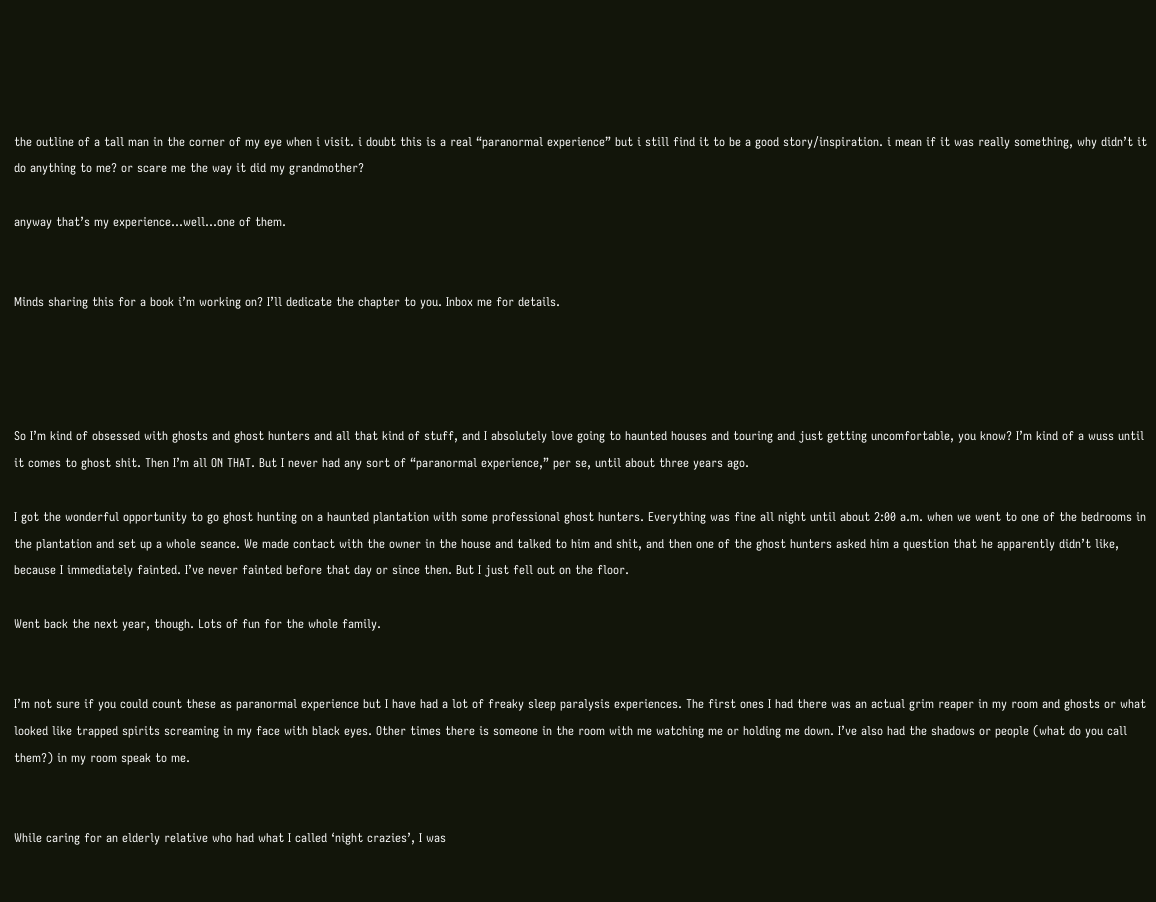the outline of a tall man in the corner of my eye when i visit. i doubt this is a real “paranormal experience” but i still find it to be a good story/inspiration. i mean if it was really something, why didn’t it do anything to me? or scare me the way it did my grandmother?

anyway that’s my experience…well…one of them.


Minds sharing this for a book i’m working on? I’ll dedicate the chapter to you. Inbox me for details.




So I’m kind of obsessed with ghosts and ghost hunters and all that kind of stuff, and I absolutely love going to haunted houses and touring and just getting uncomfortable, you know? I’m kind of a wuss until it comes to ghost shit. Then I’m all ON THAT. But I never had any sort of “paranormal experience,” per se, until about three years ago.

I got the wonderful opportunity to go ghost hunting on a haunted plantation with some professional ghost hunters. Everything was fine all night until about 2:00 a.m. when we went to one of the bedrooms in the plantation and set up a whole seance. We made contact with the owner in the house and talked to him and shit, and then one of the ghost hunters asked him a question that he apparently didn’t like, because I immediately fainted. I’ve never fainted before that day or since then. But I just fell out on the floor.

Went back the next year, though. Lots of fun for the whole family.


I’m not sure if you could count these as paranormal experience but I have had a lot of freaky sleep paralysis experiences. The first ones I had there was an actual grim reaper in my room and ghosts or what looked like trapped spirits screaming in my face with black eyes. Other times there is someone in the room with me watching me or holding me down. I’ve also had the shadows or people (what do you call them?) in my room speak to me.


While caring for an elderly relative who had what I called ‘night crazies’, I was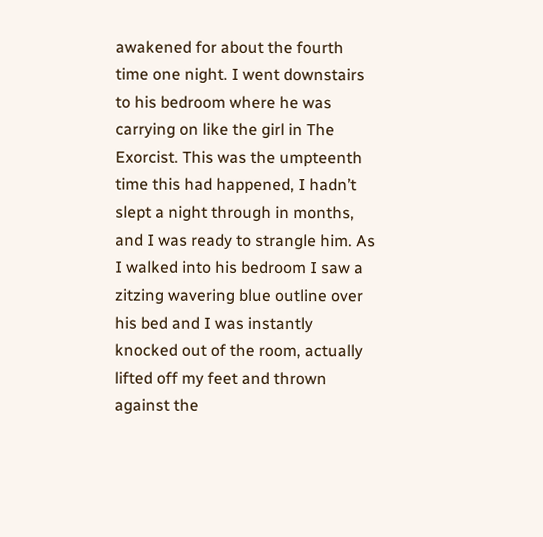awakened for about the fourth time one night. I went downstairs to his bedroom where he was carrying on like the girl in The Exorcist. This was the umpteenth time this had happened, I hadn’t slept a night through in months, and I was ready to strangle him. As I walked into his bedroom I saw a zitzing wavering blue outline over his bed and I was instantly knocked out of the room, actually lifted off my feet and thrown against the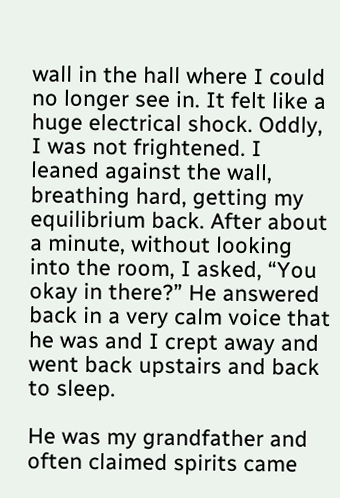wall in the hall where I could no longer see in. It felt like a huge electrical shock. Oddly, I was not frightened. I leaned against the wall, breathing hard, getting my equilibrium back. After about a minute, without looking into the room, I asked, “You okay in there?” He answered back in a very calm voice that he was and I crept away and went back upstairs and back to sleep.

He was my grandfather and often claimed spirits came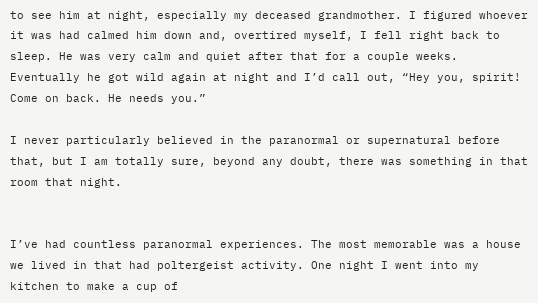to see him at night, especially my deceased grandmother. I figured whoever it was had calmed him down and, overtired myself, I fell right back to sleep. He was very calm and quiet after that for a couple weeks. Eventually he got wild again at night and I’d call out, “Hey you, spirit! Come on back. He needs you.”

I never particularly believed in the paranormal or supernatural before that, but I am totally sure, beyond any doubt, there was something in that room that night.


I’ve had countless paranormal experiences. The most memorable was a house we lived in that had poltergeist activity. One night I went into my kitchen to make a cup of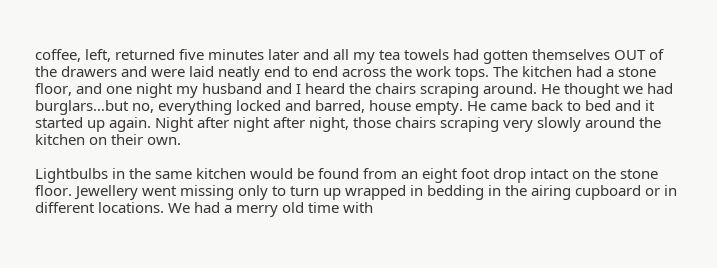coffee, left, returned five minutes later and all my tea towels had gotten themselves OUT of the drawers and were laid neatly end to end across the work tops. The kitchen had a stone floor, and one night my husband and I heard the chairs scraping around. He thought we had burglars…but no, everything locked and barred, house empty. He came back to bed and it started up again. Night after night after night, those chairs scraping very slowly around the kitchen on their own.

Lightbulbs in the same kitchen would be found from an eight foot drop intact on the stone floor. Jewellery went missing only to turn up wrapped in bedding in the airing cupboard or in different locations. We had a merry old time with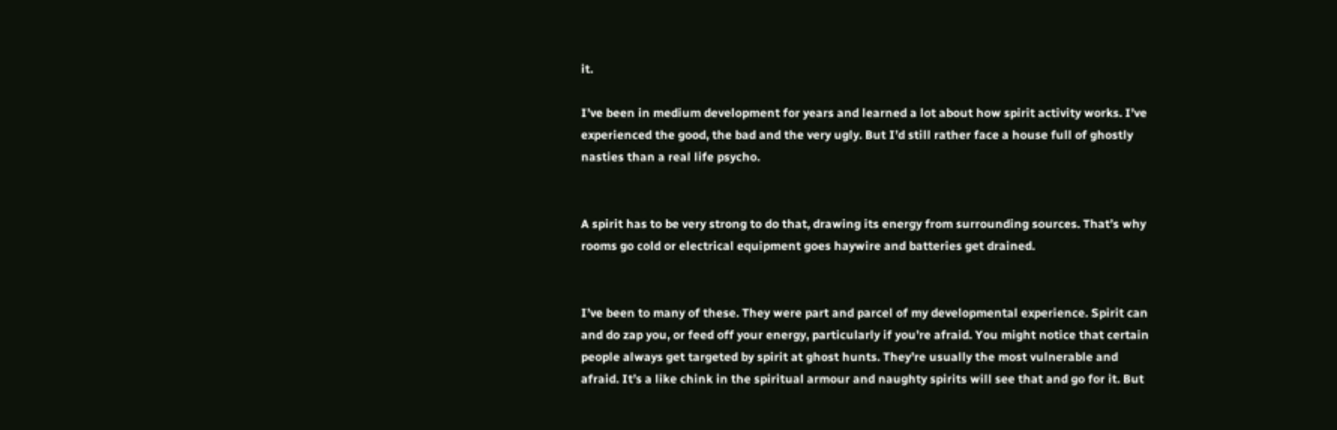it.

I’ve been in medium development for years and learned a lot about how spirit activity works. I’ve experienced the good, the bad and the very ugly. But I’d still rather face a house full of ghostly nasties than a real life psycho.


A spirit has to be very strong to do that, drawing its energy from surrounding sources. That’s why rooms go cold or electrical equipment goes haywire and batteries get drained.


I’ve been to many of these. They were part and parcel of my developmental experience. Spirit can and do zap you, or feed off your energy, particularly if you’re afraid. You might notice that certain people always get targeted by spirit at ghost hunts. They’re usually the most vulnerable and afraid. It’s a like chink in the spiritual armour and naughty spirits will see that and go for it. But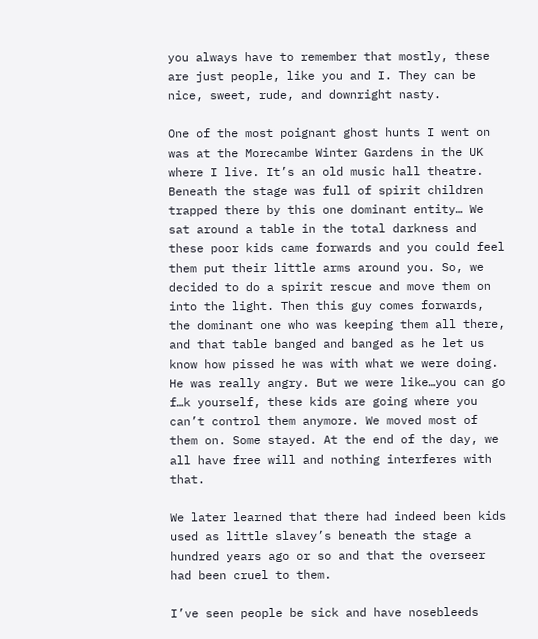you always have to remember that mostly, these are just people, like you and I. They can be nice, sweet, rude, and downright nasty.

One of the most poignant ghost hunts I went on was at the Morecambe Winter Gardens in the UK where I live. It’s an old music hall theatre. Beneath the stage was full of spirit children trapped there by this one dominant entity… We sat around a table in the total darkness and these poor kids came forwards and you could feel them put their little arms around you. So, we decided to do a spirit rescue and move them on into the light. Then this guy comes forwards, the dominant one who was keeping them all there, and that table banged and banged as he let us know how pissed he was with what we were doing. He was really angry. But we were like…you can go f…k yourself, these kids are going where you can’t control them anymore. We moved most of them on. Some stayed. At the end of the day, we all have free will and nothing interferes with that.

We later learned that there had indeed been kids used as little slavey’s beneath the stage a hundred years ago or so and that the overseer had been cruel to them.

I’ve seen people be sick and have nosebleeds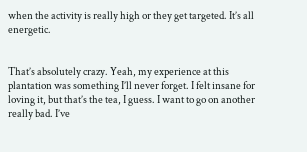when the activity is really high or they get targeted. It’s all energetic.


That’s absolutely crazy. Yeah, my experience at this plantation was something I’ll never forget. I felt insane for loving it, but that’s the tea, I guess. I want to go on another really bad. I’ve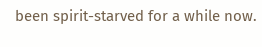been spirit-starved for a while now.